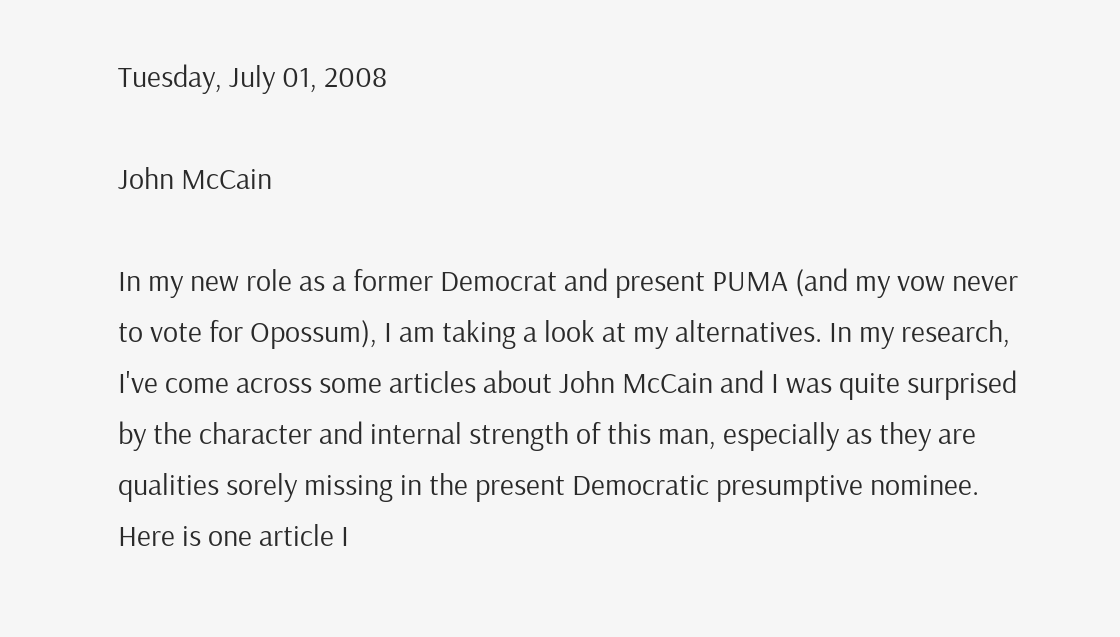Tuesday, July 01, 2008

John McCain

In my new role as a former Democrat and present PUMA (and my vow never to vote for Opossum), I am taking a look at my alternatives. In my research, I've come across some articles about John McCain and I was quite surprised by the character and internal strength of this man, especially as they are qualities sorely missing in the present Democratic presumptive nominee. Here is one article I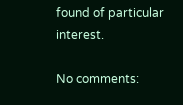found of particular interest.

No comments: